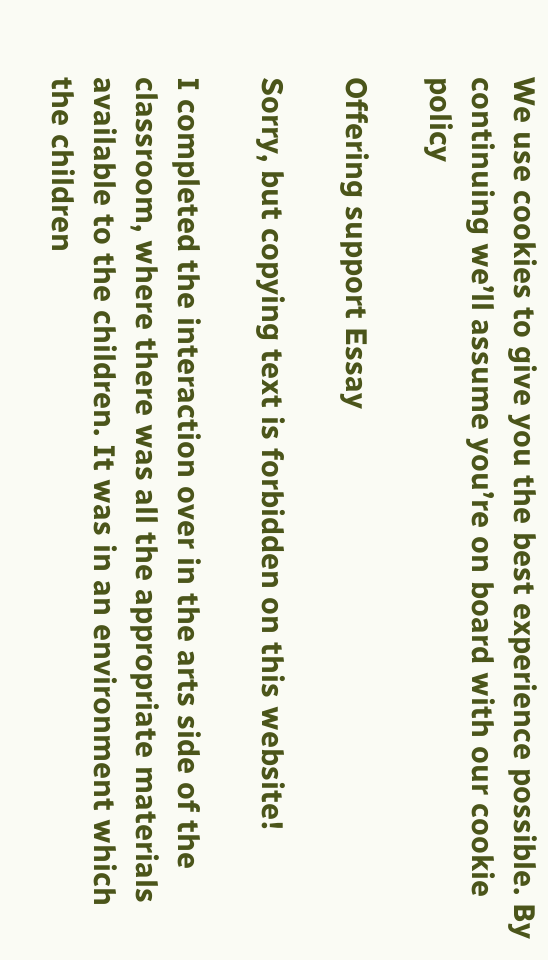We use cookies to give you the best experience possible. By continuing we’ll assume you’re on board with our cookie policy

Offering support Essay

Sorry, but copying text is forbidden on this website!

I completed the interaction over in the arts side of the classroom, where there was all the appropriate materials available to the children. It was in an environment which the children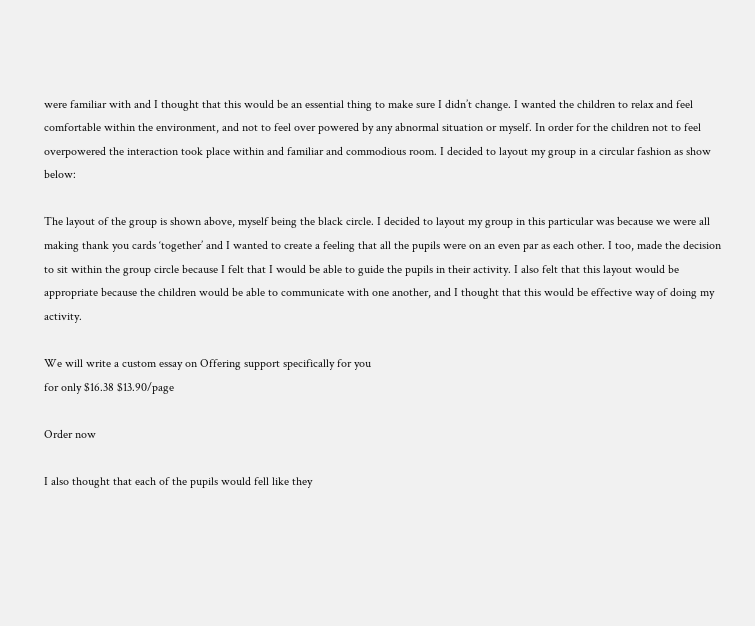were familiar with and I thought that this would be an essential thing to make sure I didn’t change. I wanted the children to relax and feel comfortable within the environment, and not to feel over powered by any abnormal situation or myself. In order for the children not to feel overpowered the interaction took place within and familiar and commodious room. I decided to layout my group in a circular fashion as show below:

The layout of the group is shown above, myself being the black circle. I decided to layout my group in this particular was because we were all making thank you cards ‘together’ and I wanted to create a feeling that all the pupils were on an even par as each other. I too, made the decision to sit within the group circle because I felt that I would be able to guide the pupils in their activity. I also felt that this layout would be appropriate because the children would be able to communicate with one another, and I thought that this would be effective way of doing my activity.

We will write a custom essay on Offering support specifically for you
for only $16.38 $13.90/page

Order now

I also thought that each of the pupils would fell like they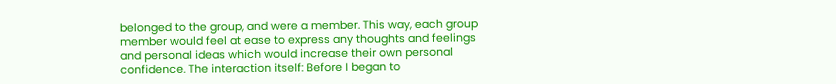belonged to the group, and were a member. This way, each group member would feel at ease to express any thoughts and feelings and personal ideas which would increase their own personal confidence. The interaction itself: Before I began to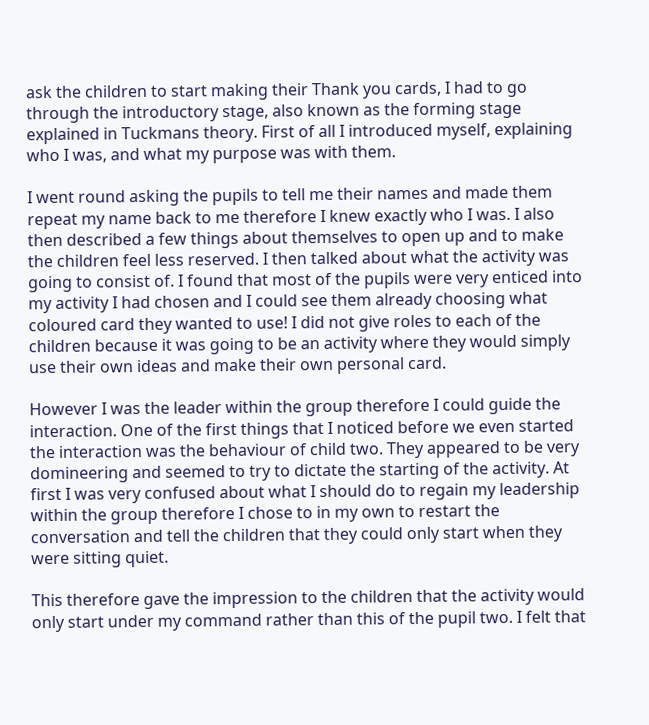ask the children to start making their Thank you cards, I had to go through the introductory stage, also known as the forming stage explained in Tuckmans theory. First of all I introduced myself, explaining who I was, and what my purpose was with them.

I went round asking the pupils to tell me their names and made them repeat my name back to me therefore I knew exactly who I was. I also then described a few things about themselves to open up and to make the children feel less reserved. I then talked about what the activity was going to consist of. I found that most of the pupils were very enticed into my activity I had chosen and I could see them already choosing what coloured card they wanted to use! I did not give roles to each of the children because it was going to be an activity where they would simply use their own ideas and make their own personal card.

However I was the leader within the group therefore I could guide the interaction. One of the first things that I noticed before we even started the interaction was the behaviour of child two. They appeared to be very domineering and seemed to try to dictate the starting of the activity. At first I was very confused about what I should do to regain my leadership within the group therefore I chose to in my own to restart the conversation and tell the children that they could only start when they were sitting quiet.

This therefore gave the impression to the children that the activity would only start under my command rather than this of the pupil two. I felt that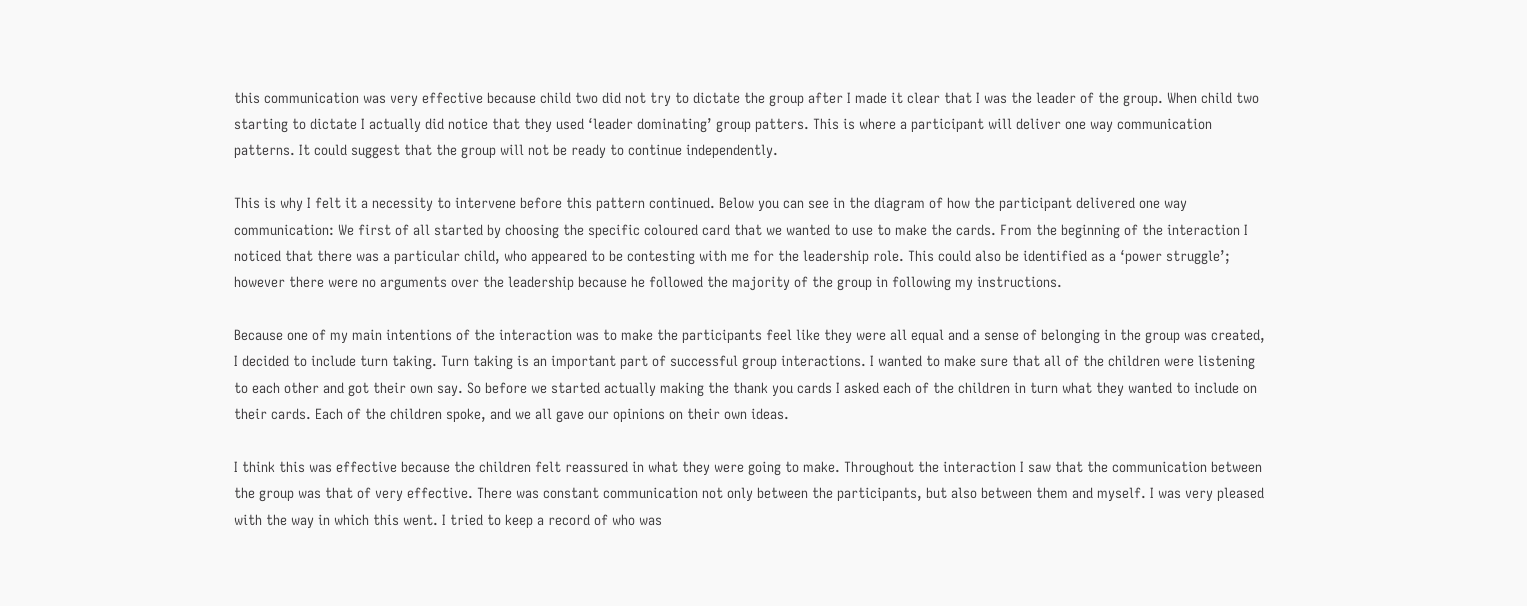this communication was very effective because child two did not try to dictate the group after I made it clear that I was the leader of the group. When child two starting to dictate I actually did notice that they used ‘leader dominating’ group patters. This is where a participant will deliver one way communication patterns. It could suggest that the group will not be ready to continue independently.

This is why I felt it a necessity to intervene before this pattern continued. Below you can see in the diagram of how the participant delivered one way communication: We first of all started by choosing the specific coloured card that we wanted to use to make the cards. From the beginning of the interaction I noticed that there was a particular child, who appeared to be contesting with me for the leadership role. This could also be identified as a ‘power struggle’; however there were no arguments over the leadership because he followed the majority of the group in following my instructions.

Because one of my main intentions of the interaction was to make the participants feel like they were all equal and a sense of belonging in the group was created, I decided to include turn taking. Turn taking is an important part of successful group interactions. I wanted to make sure that all of the children were listening to each other and got their own say. So before we started actually making the thank you cards I asked each of the children in turn what they wanted to include on their cards. Each of the children spoke, and we all gave our opinions on their own ideas.

I think this was effective because the children felt reassured in what they were going to make. Throughout the interaction I saw that the communication between the group was that of very effective. There was constant communication not only between the participants, but also between them and myself. I was very pleased with the way in which this went. I tried to keep a record of who was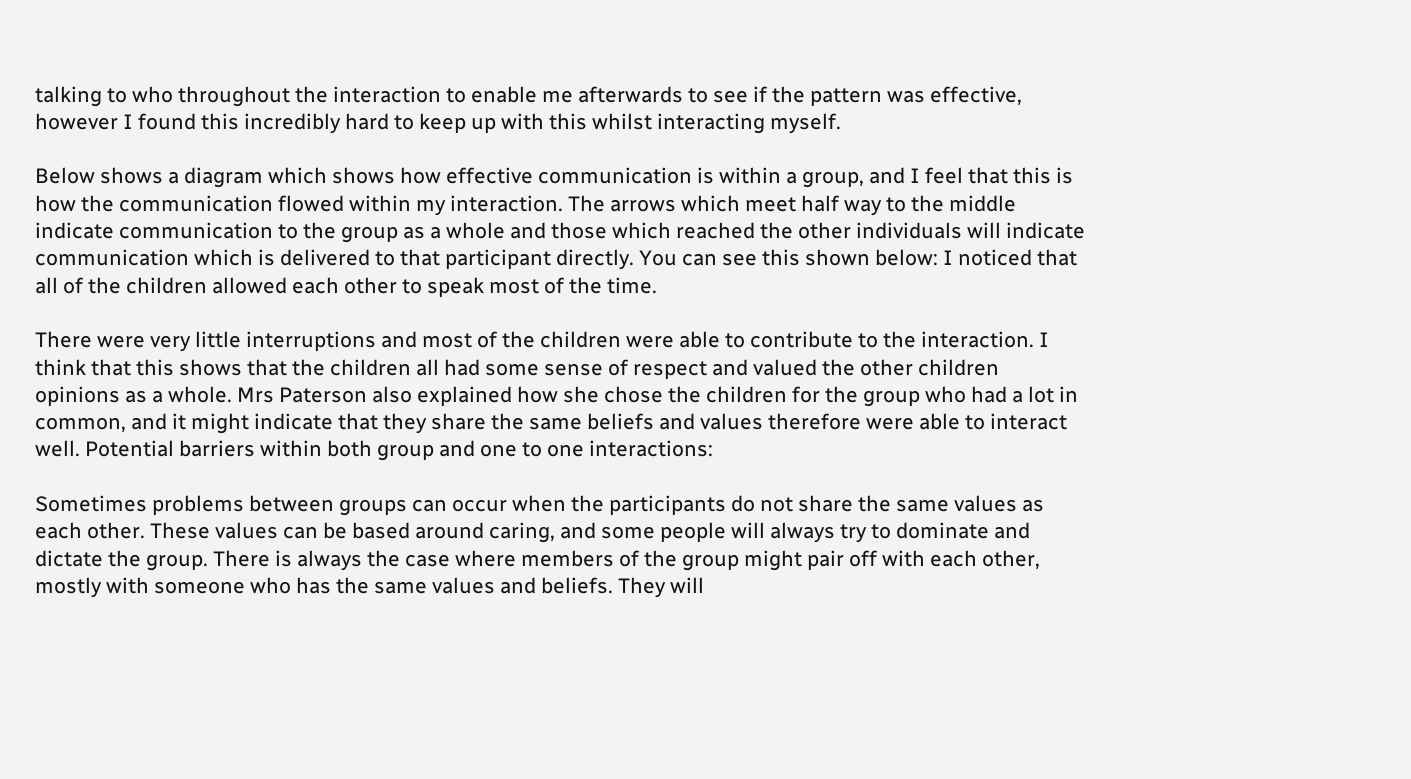talking to who throughout the interaction to enable me afterwards to see if the pattern was effective, however I found this incredibly hard to keep up with this whilst interacting myself.

Below shows a diagram which shows how effective communication is within a group, and I feel that this is how the communication flowed within my interaction. The arrows which meet half way to the middle indicate communication to the group as a whole and those which reached the other individuals will indicate communication which is delivered to that participant directly. You can see this shown below: I noticed that all of the children allowed each other to speak most of the time.

There were very little interruptions and most of the children were able to contribute to the interaction. I think that this shows that the children all had some sense of respect and valued the other children opinions as a whole. Mrs Paterson also explained how she chose the children for the group who had a lot in common, and it might indicate that they share the same beliefs and values therefore were able to interact well. Potential barriers within both group and one to one interactions:

Sometimes problems between groups can occur when the participants do not share the same values as each other. These values can be based around caring, and some people will always try to dominate and dictate the group. There is always the case where members of the group might pair off with each other, mostly with someone who has the same values and beliefs. They will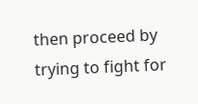then proceed by trying to fight for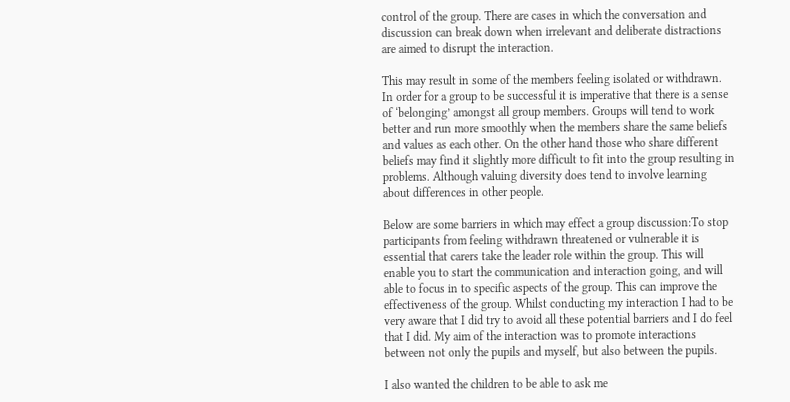control of the group. There are cases in which the conversation and discussion can break down when irrelevant and deliberate distractions are aimed to disrupt the interaction.

This may result in some of the members feeling isolated or withdrawn. In order for a group to be successful it is imperative that there is a sense of ‘belonging’ amongst all group members. Groups will tend to work better and run more smoothly when the members share the same beliefs and values as each other. On the other hand those who share different beliefs may find it slightly more difficult to fit into the group resulting in problems. Although valuing diversity does tend to involve learning about differences in other people.

Below are some barriers in which may effect a group discussion:To stop participants from feeling withdrawn threatened or vulnerable it is essential that carers take the leader role within the group. This will enable you to start the communication and interaction going, and will able to focus in to specific aspects of the group. This can improve the effectiveness of the group. Whilst conducting my interaction I had to be very aware that I did try to avoid all these potential barriers and I do feel that I did. My aim of the interaction was to promote interactions between not only the pupils and myself, but also between the pupils.

I also wanted the children to be able to ask me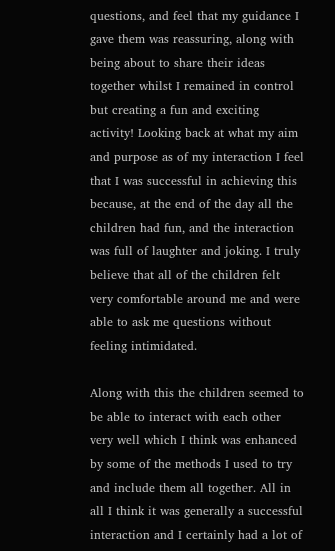questions, and feel that my guidance I gave them was reassuring, along with being about to share their ideas together whilst I remained in control but creating a fun and exciting activity! Looking back at what my aim and purpose as of my interaction I feel that I was successful in achieving this because, at the end of the day all the children had fun, and the interaction was full of laughter and joking. I truly believe that all of the children felt very comfortable around me and were able to ask me questions without feeling intimidated.

Along with this the children seemed to be able to interact with each other very well which I think was enhanced by some of the methods I used to try and include them all together. All in all I think it was generally a successful interaction and I certainly had a lot of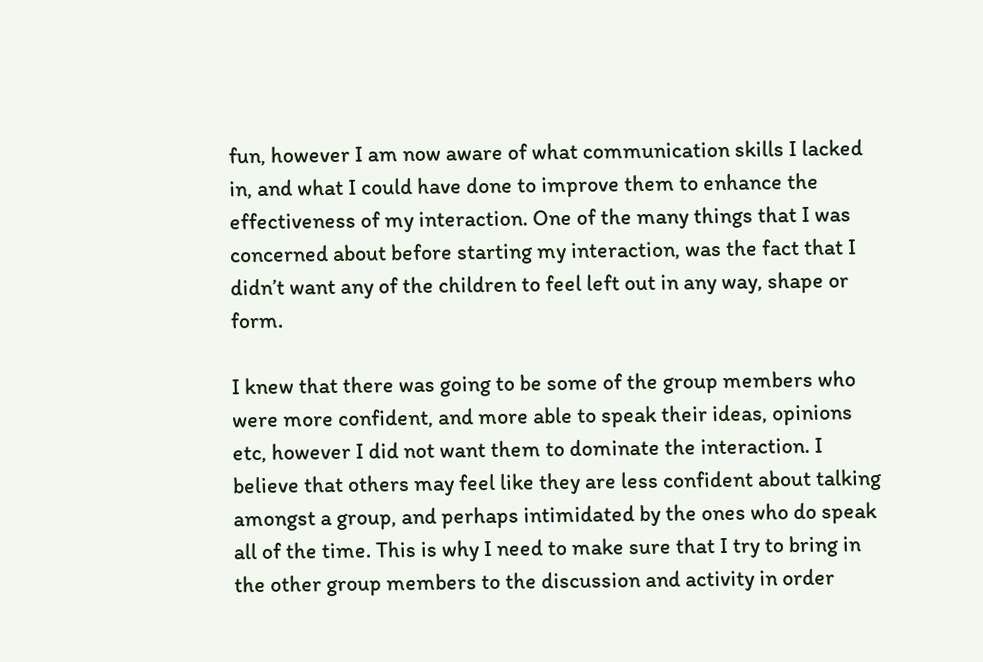fun, however I am now aware of what communication skills I lacked in, and what I could have done to improve them to enhance the effectiveness of my interaction. One of the many things that I was concerned about before starting my interaction, was the fact that I didn’t want any of the children to feel left out in any way, shape or form.

I knew that there was going to be some of the group members who were more confident, and more able to speak their ideas, opinions etc, however I did not want them to dominate the interaction. I believe that others may feel like they are less confident about talking amongst a group, and perhaps intimidated by the ones who do speak all of the time. This is why I need to make sure that I try to bring in the other group members to the discussion and activity in order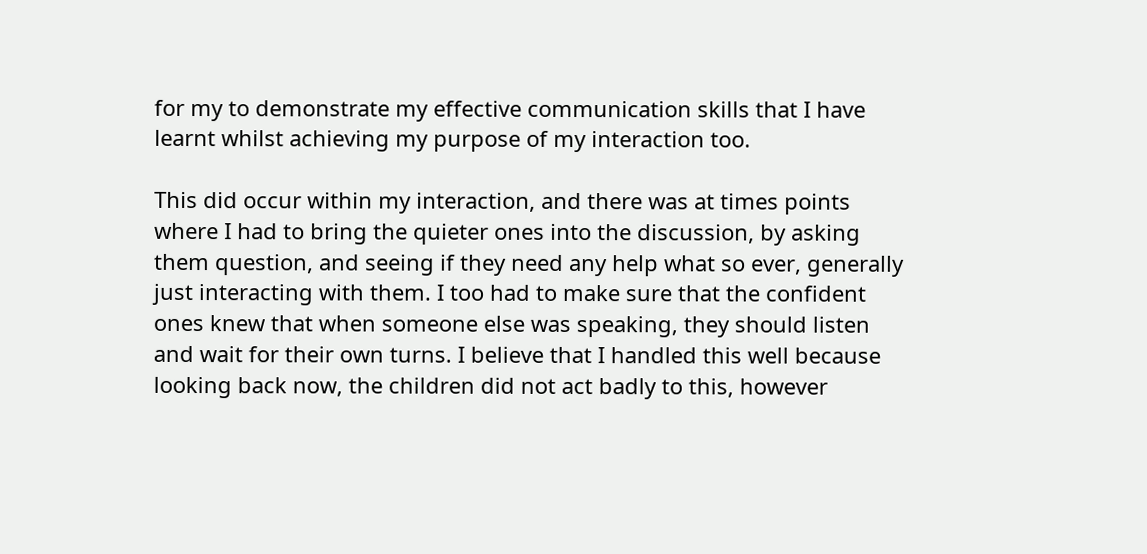for my to demonstrate my effective communication skills that I have learnt whilst achieving my purpose of my interaction too.

This did occur within my interaction, and there was at times points where I had to bring the quieter ones into the discussion, by asking them question, and seeing if they need any help what so ever, generally just interacting with them. I too had to make sure that the confident ones knew that when someone else was speaking, they should listen and wait for their own turns. I believe that I handled this well because looking back now, the children did not act badly to this, however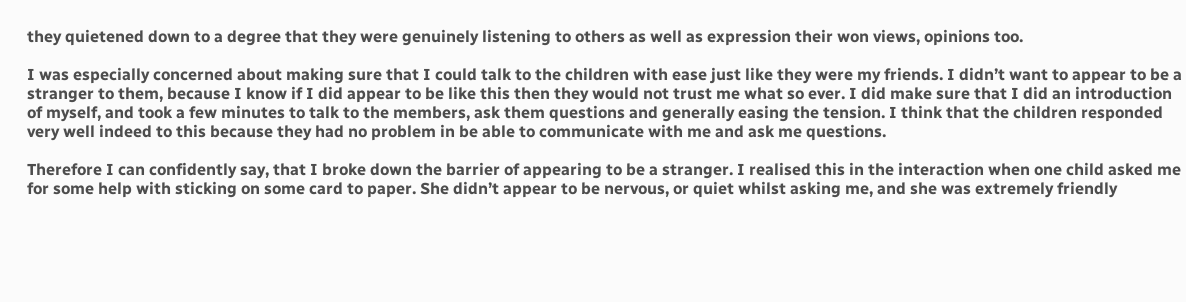they quietened down to a degree that they were genuinely listening to others as well as expression their won views, opinions too.

I was especially concerned about making sure that I could talk to the children with ease just like they were my friends. I didn’t want to appear to be a stranger to them, because I know if I did appear to be like this then they would not trust me what so ever. I did make sure that I did an introduction of myself, and took a few minutes to talk to the members, ask them questions and generally easing the tension. I think that the children responded very well indeed to this because they had no problem in be able to communicate with me and ask me questions.

Therefore I can confidently say, that I broke down the barrier of appearing to be a stranger. I realised this in the interaction when one child asked me for some help with sticking on some card to paper. She didn’t appear to be nervous, or quiet whilst asking me, and she was extremely friendly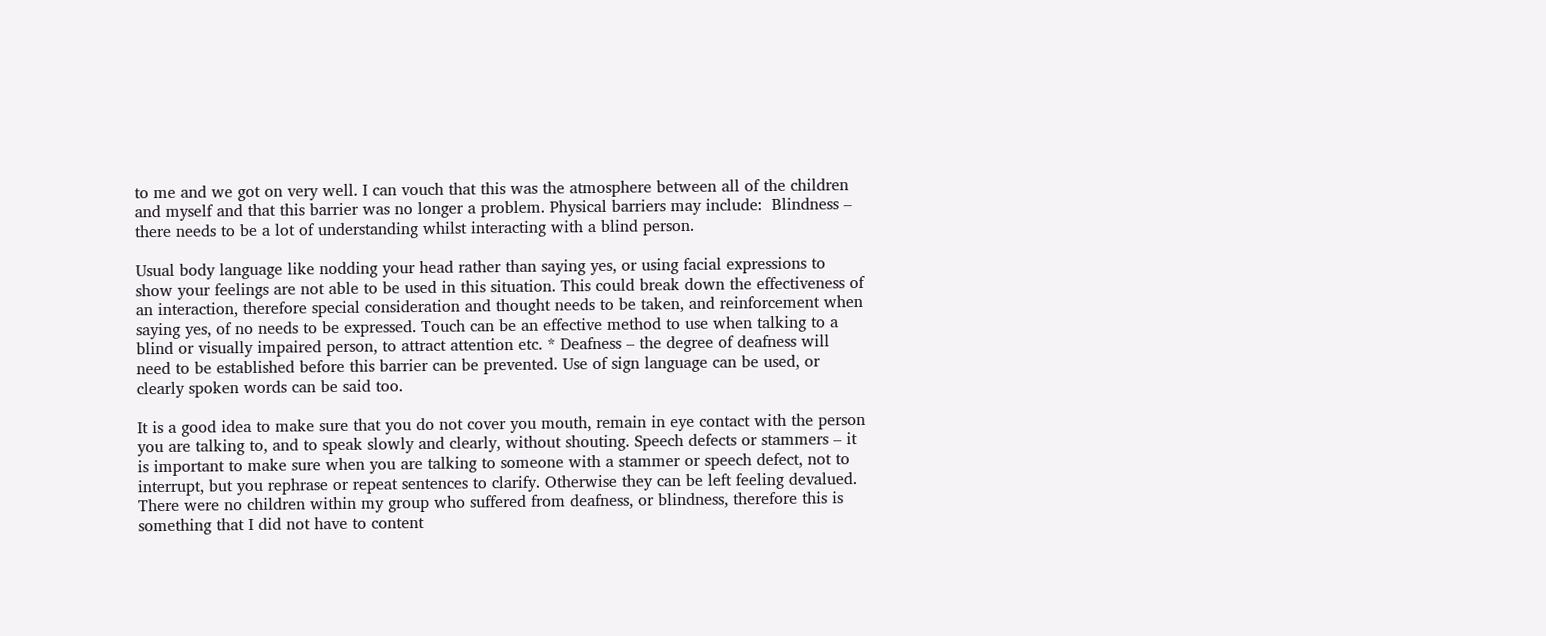to me and we got on very well. I can vouch that this was the atmosphere between all of the children and myself and that this barrier was no longer a problem. Physical barriers may include:  Blindness – there needs to be a lot of understanding whilst interacting with a blind person.

Usual body language like nodding your head rather than saying yes, or using facial expressions to show your feelings are not able to be used in this situation. This could break down the effectiveness of an interaction, therefore special consideration and thought needs to be taken, and reinforcement when saying yes, of no needs to be expressed. Touch can be an effective method to use when talking to a blind or visually impaired person, to attract attention etc. * Deafness – the degree of deafness will need to be established before this barrier can be prevented. Use of sign language can be used, or clearly spoken words can be said too.

It is a good idea to make sure that you do not cover you mouth, remain in eye contact with the person you are talking to, and to speak slowly and clearly, without shouting. Speech defects or stammers – it is important to make sure when you are talking to someone with a stammer or speech defect, not to interrupt, but you rephrase or repeat sentences to clarify. Otherwise they can be left feeling devalued. There were no children within my group who suffered from deafness, or blindness, therefore this is something that I did not have to content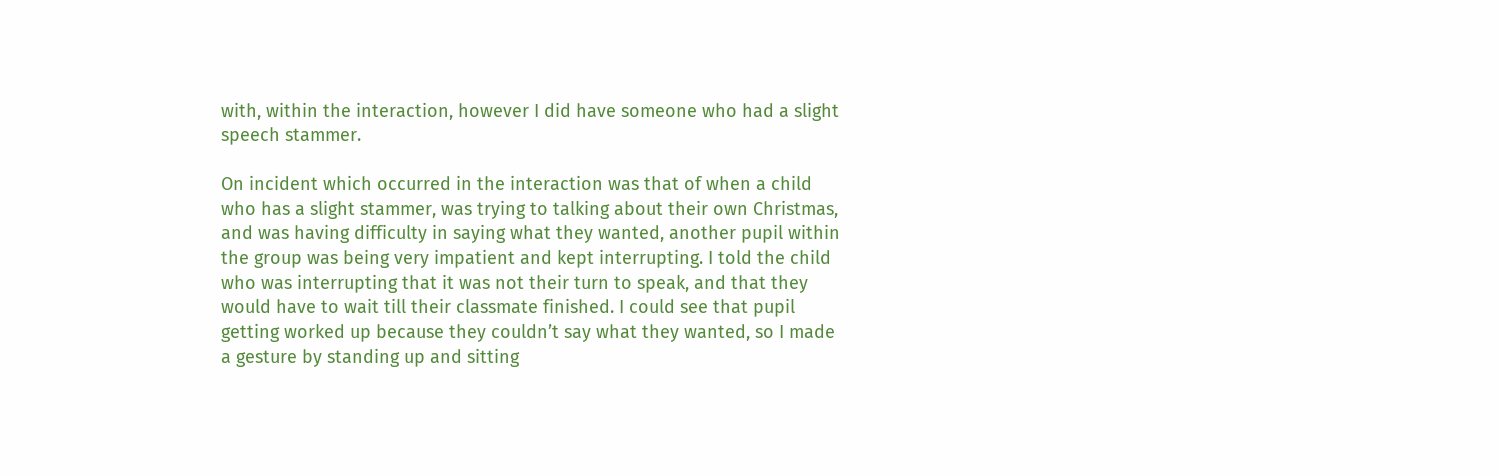with, within the interaction, however I did have someone who had a slight speech stammer.

On incident which occurred in the interaction was that of when a child who has a slight stammer, was trying to talking about their own Christmas, and was having difficulty in saying what they wanted, another pupil within the group was being very impatient and kept interrupting. I told the child who was interrupting that it was not their turn to speak, and that they would have to wait till their classmate finished. I could see that pupil getting worked up because they couldn’t say what they wanted, so I made a gesture by standing up and sitting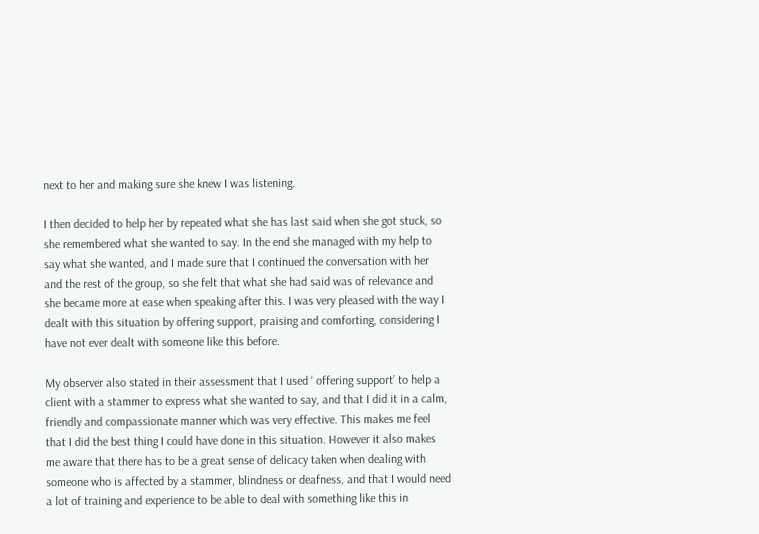next to her and making sure she knew I was listening.

I then decided to help her by repeated what she has last said when she got stuck, so she remembered what she wanted to say. In the end she managed with my help to say what she wanted, and I made sure that I continued the conversation with her and the rest of the group, so she felt that what she had said was of relevance and she became more at ease when speaking after this. I was very pleased with the way I dealt with this situation by offering support, praising and comforting, considering I have not ever dealt with someone like this before.

My observer also stated in their assessment that I used ‘ offering support’ to help a client with a stammer to express what she wanted to say, and that I did it in a calm, friendly and compassionate manner which was very effective. This makes me feel that I did the best thing I could have done in this situation. However it also makes me aware that there has to be a great sense of delicacy taken when dealing with someone who is affected by a stammer, blindness or deafness, and that I would need a lot of training and experience to be able to deal with something like this in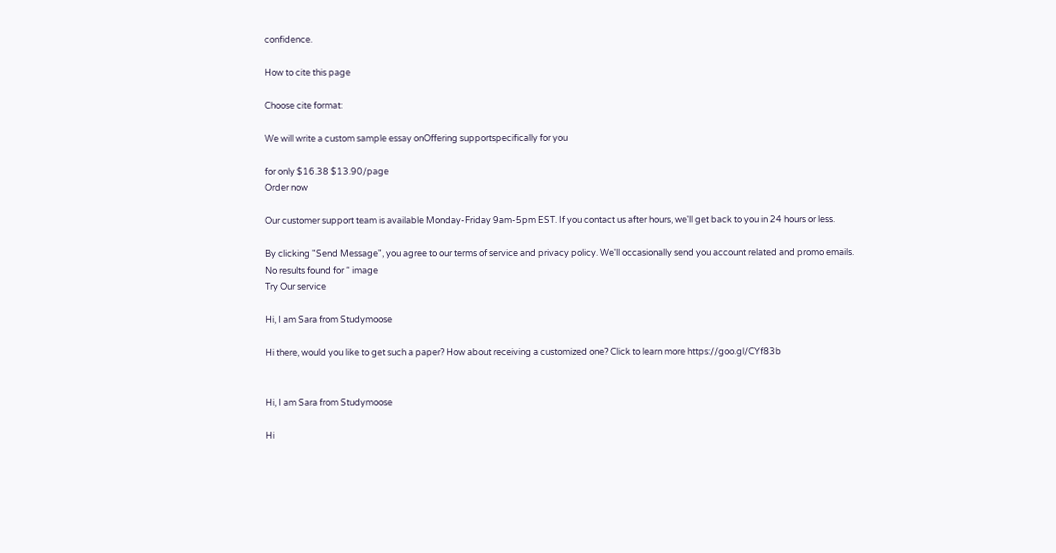confidence.

How to cite this page

Choose cite format:

We will write a custom sample essay onOffering supportspecifically for you

for only $16.38 $13.90/page
Order now

Our customer support team is available Monday-Friday 9am-5pm EST. If you contact us after hours, we'll get back to you in 24 hours or less.

By clicking "Send Message", you agree to our terms of service and privacy policy. We'll occasionally send you account related and promo emails.
No results found for “ image
Try Our service

Hi, I am Sara from Studymoose

Hi there, would you like to get such a paper? How about receiving a customized one? Click to learn more https://goo.gl/CYf83b


Hi, I am Sara from Studymoose

Hi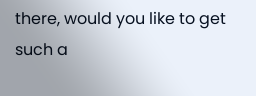there, would you like to get such a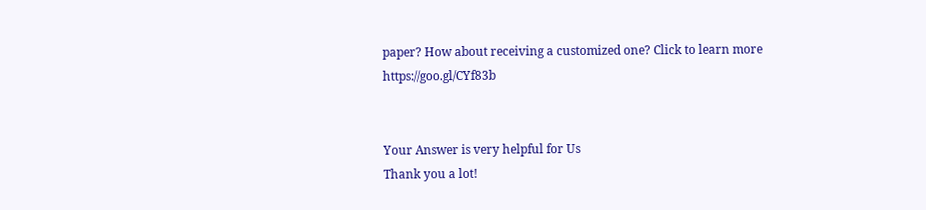paper? How about receiving a customized one? Click to learn more https://goo.gl/CYf83b


Your Answer is very helpful for Us
Thank you a lot!